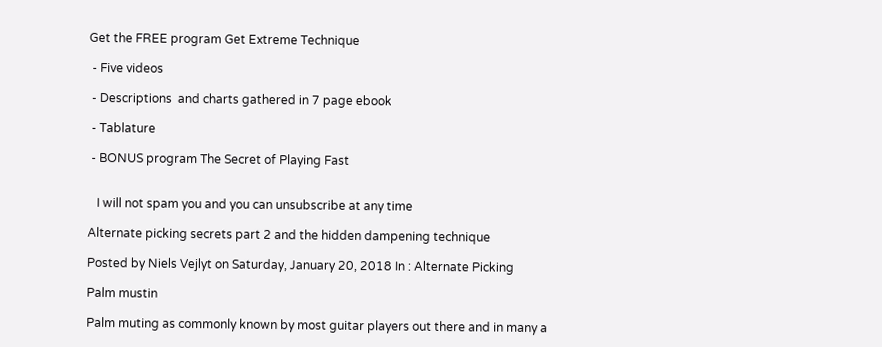Get the FREE program Get Extreme Technique

 - Five videos

 - Descriptions  and charts gathered in 7 page ebook

 - Tablature

 - BONUS program The Secret of Playing Fast


   I will not spam you and you can unsubscribe at any time

Alternate picking secrets part 2 and the hidden dampening technique

Posted by Niels Vejlyt on Saturday, January 20, 2018 In : Alternate Picking

Palm mustin

Palm muting as commonly known by most guitar players out there and in many a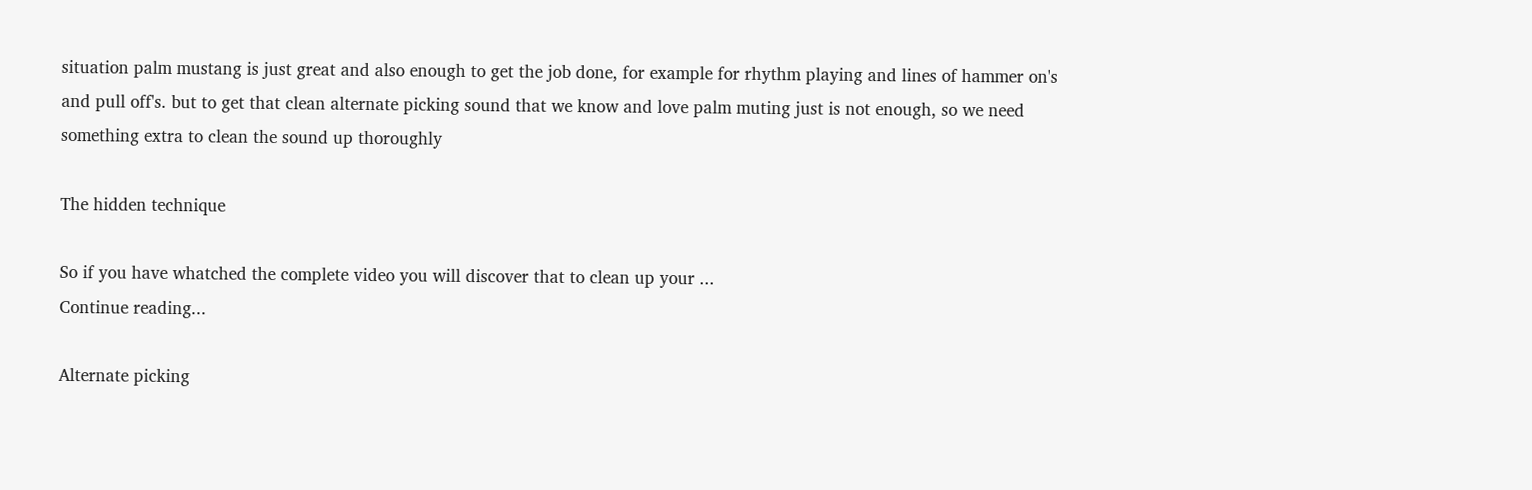situation palm mustang is just great and also enough to get the job done, for example for rhythm playing and lines of hammer on's and pull off's. but to get that clean alternate picking sound that we know and love palm muting just is not enough, so we need something extra to clean the sound up thoroughly

The hidden technique

So if you have whatched the complete video you will discover that to clean up your ...
Continue reading...

Alternate picking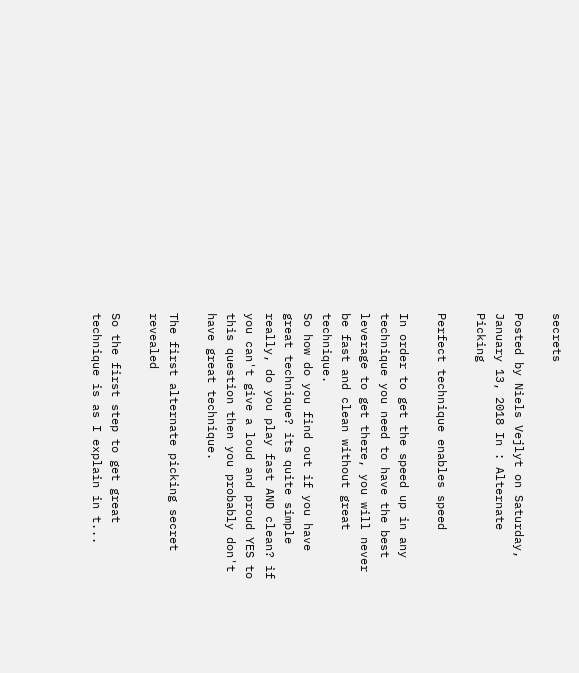secrets

Posted by Niels Vejlyt on Saturday, January 13, 2018 In : Alternate Picking

Perfect technique enables speed

In order to get the speed up in any technique you need to have the best leverage to get there, you will never be fast and clean without great technique.
So how do you find out if you have great technique? its quite simple really, do you play fast AND clean? if you can't give a loud and proud YES to this question then you probably don't have great technique.

The first alternate picking secret revealed

So the first step to get great technique is as I explain in t...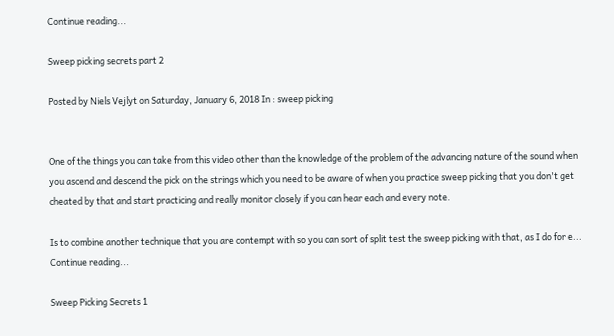Continue reading...

Sweep picking secrets part 2

Posted by Niels Vejlyt on Saturday, January 6, 2018 In : sweep picking


One of the things you can take from this video other than the knowledge of the problem of the advancing nature of the sound when you ascend and descend the pick on the strings which you need to be aware of when you practice sweep picking that you don't get cheated by that and start practicing and really monitor closely if you can hear each and every note.

Is to combine another technique that you are contempt with so you can sort of split test the sweep picking with that, as I do for e...
Continue reading...

Sweep Picking Secrets 1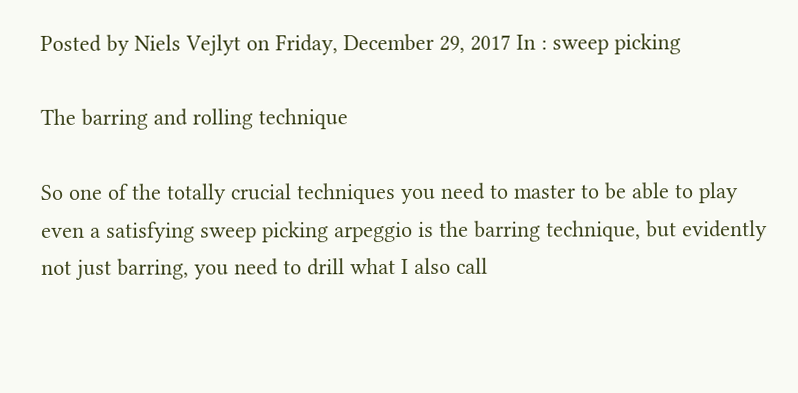Posted by Niels Vejlyt on Friday, December 29, 2017 In : sweep picking

The barring and rolling technique

So one of the totally crucial techniques you need to master to be able to play even a satisfying sweep picking arpeggio is the barring technique, but evidently not just barring, you need to drill what I also call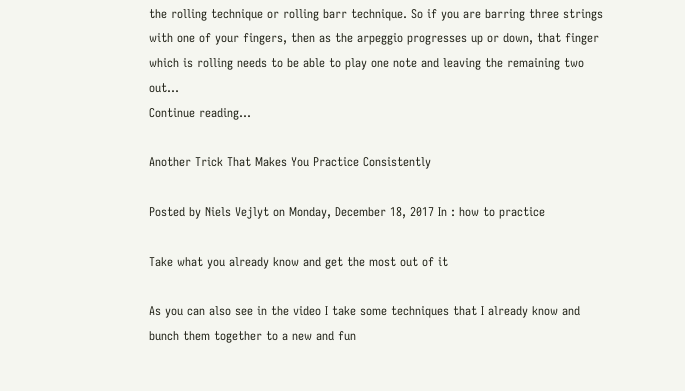the rolling technique or rolling barr technique. So if you are barring three strings with one of your fingers, then as the arpeggio progresses up or down, that finger which is rolling needs to be able to play one note and leaving the remaining two out...
Continue reading...

Another Trick That Makes You Practice Consistently

Posted by Niels Vejlyt on Monday, December 18, 2017 In : how to practice

Take what you already know and get the most out of it

As you can also see in the video I take some techniques that I already know and bunch them together to a new and fun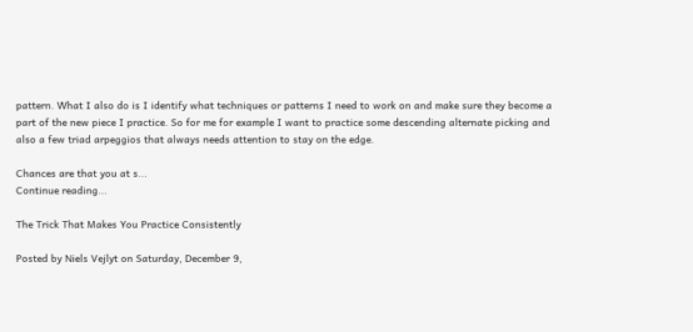pattern. What I also do is I identify what techniques or patterns I need to work on and make sure they become a part of the new piece I practice. So for me for example I want to practice some descending alternate picking and also a few triad arpeggios that always needs attention to stay on the edge.

Chances are that you at s...
Continue reading...

The Trick That Makes You Practice Consistently

Posted by Niels Vejlyt on Saturday, December 9,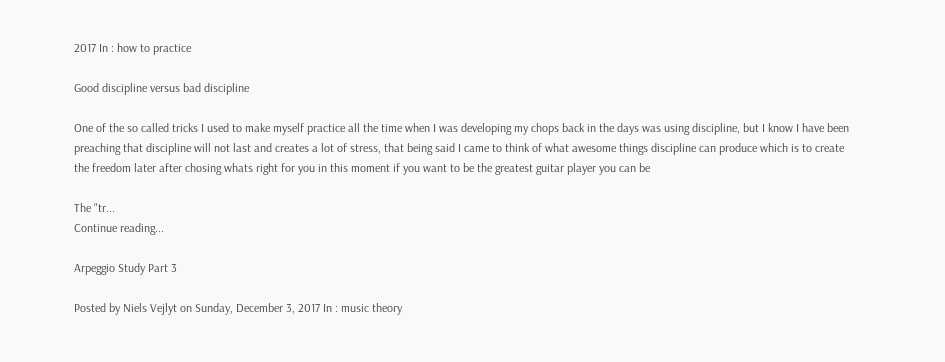2017 In : how to practice

Good discipline versus bad discipline

One of the so called tricks I used to make myself practice all the time when I was developing my chops back in the days was using discipline, but I know I have been preaching that discipline will not last and creates a lot of stress, that being said I came to think of what awesome things discipline can produce which is to create the freedom later after chosing whats right for you in this moment if you want to be the greatest guitar player you can be

The "tr...
Continue reading...

Arpeggio Study Part 3

Posted by Niels Vejlyt on Sunday, December 3, 2017 In : music theory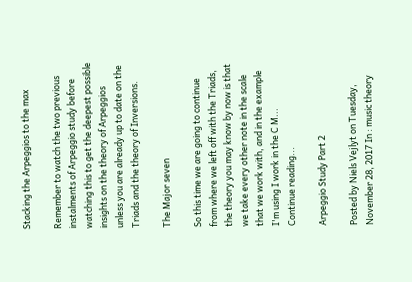Stacking the Arpeggios to the max

Remember to watch the two previous instalments of Arpeggio study before watching this to get the deepest possible insights on the theory of Arpeggios unless you are already up to date on the Triads and the theory of Inversions.

The Major seven

So this time we are going to continue from where we left off with the Triads, the theory you may know by now is that we take every other note in the scale that we work with, and in the example I'm using I work in the C M...
Continue reading...

Arpeggio Study Part 2

Posted by Niels Vejlyt on Tuesday, November 28, 2017 In : music theory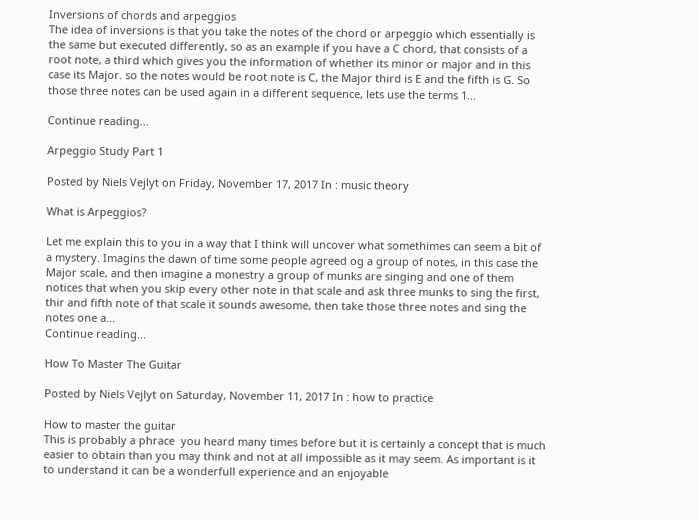Inversions of chords and arpeggios
The idea of inversions is that you take the notes of the chord or arpeggio which essentially is the same but executed differently, so as an example if you have a C chord, that consists of a root note, a third which gives you the information of whether its minor or major and in this case its Major. so the notes would be root note is C, the Major third is E and the fifth is G. So those three notes can be used again in a different sequence, lets use the terms 1...

Continue reading...

Arpeggio Study Part 1

Posted by Niels Vejlyt on Friday, November 17, 2017 In : music theory

What is Arpeggios?

Let me explain this to you in a way that I think will uncover what somethimes can seem a bit of a mystery. Imagins the dawn of time some people agreed og a group of notes, in this case the Major scale, and then imagine a monestry a group of munks are singing and one of them notices that when you skip every other note in that scale and ask three munks to sing the first, thir and fifth note of that scale it sounds awesome, then take those three notes and sing the notes one a...
Continue reading...

How To Master The Guitar

Posted by Niels Vejlyt on Saturday, November 11, 2017 In : how to practice

How to master the guitar
This is probably a phrace  you heard many times before but it is certainly a concept that is much easier to obtain than you may think and not at all impossible as it may seem. As important is it to understand it can be a wonderfull experience and an enjoyable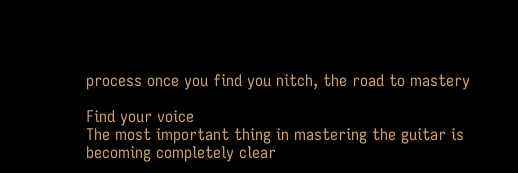process once you find you nitch, the road to mastery

Find your voice
The most important thing in mastering the guitar is becoming completely clear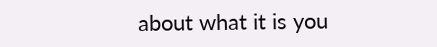about what it is you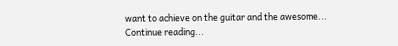want to achieve on the guitar and the awesome...
Continue reading...